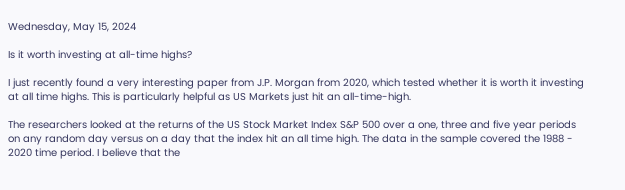Wednesday, May 15, 2024

Is it worth investing at all-time highs?

I just recently found a very interesting paper from J.P. Morgan from 2020, which tested whether it is worth it investing at all time highs. This is particularly helpful as US Markets just hit an all-time-high.

The researchers looked at the returns of the US Stock Market Index S&P 500 over a one, three and five year periods on any random day versus on a day that the index hit an all time high. The data in the sample covered the 1988 - 2020 time period. I believe that the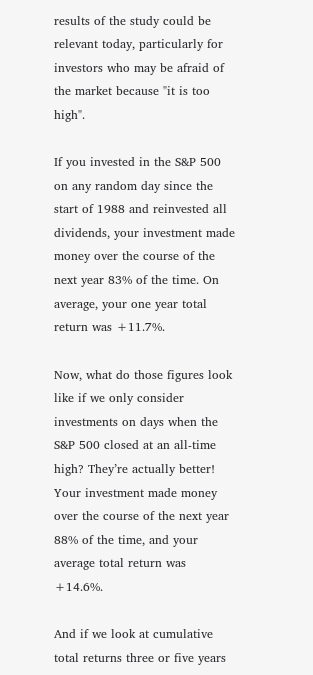results of the study could be relevant today, particularly for investors who may be afraid of the market because "it is too high".

If you invested in the S&P 500 on any random day since the start of 1988 and reinvested all dividends, your investment made money over the course of the next year 83% of the time. On average, your one year total return was +11.7%.

Now, what do those figures look like if we only consider investments on days when the S&P 500 closed at an all-time high? They’re actually better! Your investment made money over the course of the next year 88% of the time, and your average total return was +14.6%.

And if we look at cumulative total returns three or five years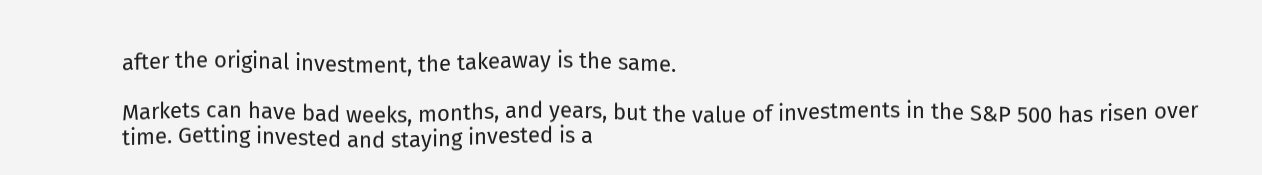after the original investment, the takeaway is the same.

Markets can have bad weeks, months, and years, but the value of investments in the S&P 500 has risen over time. Getting invested and staying invested is a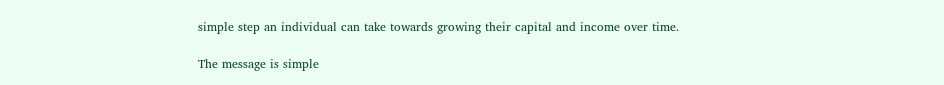simple step an individual can take towards growing their capital and income over time.

The message is simple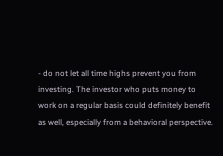- do not let all time highs prevent you from investing. The investor who puts money to work on a regular basis could definitely benefit as well, especially from a behavioral perspective.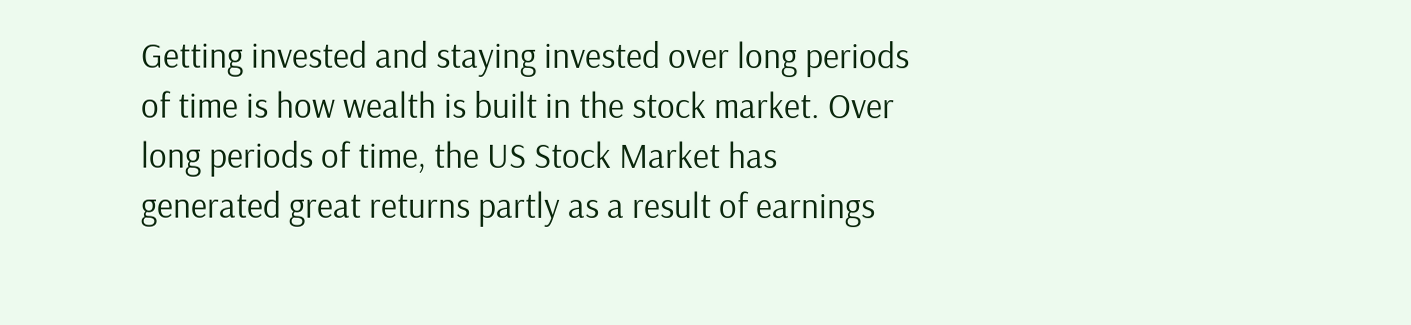Getting invested and staying invested over long periods of time is how wealth is built in the stock market. Over long periods of time, the US Stock Market has generated great returns partly as a result of earnings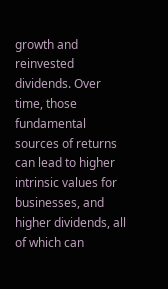growth and reinvested dividends. Over time, those fundamental sources of returns can lead to higher intrinsic values for businesses, and higher dividends, all of which can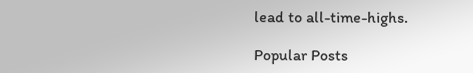lead to all-time-highs.

Popular Posts